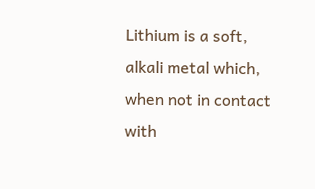Lithium is a soft, alkali metal which, when not in contact with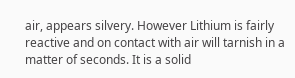air, appears silvery. However Lithium is fairly reactive and on contact with air will tarnish in a matter of seconds. It is a solid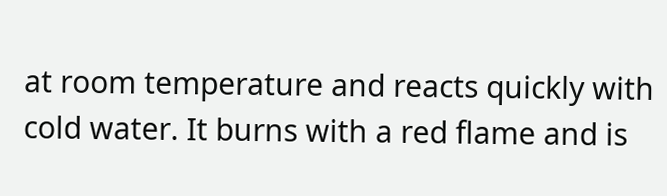at room temperature and reacts quickly with cold water. It burns with a red flame and is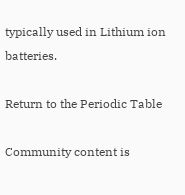typically used in Lithium ion batteries.

Return to the Periodic Table

Community content is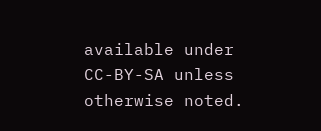available under CC-BY-SA unless otherwise noted.